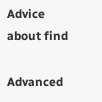Advice about find

Advanced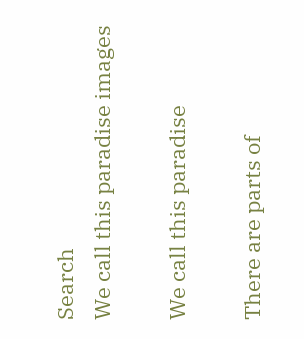Search
We call this paradise images

We call this paradise

There are parts of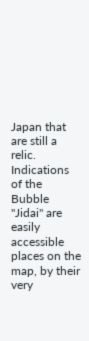Japan that are still a relic. Indications of the Bubble "Jidai" are easily accessible places on the map, by their very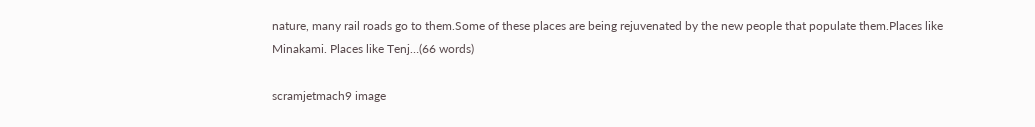nature, many rail roads go to them.Some of these places are being rejuvenated by the new people that populate them.Places like Minakami. Places like Tenj…(66 words)

scramjetmach9 image